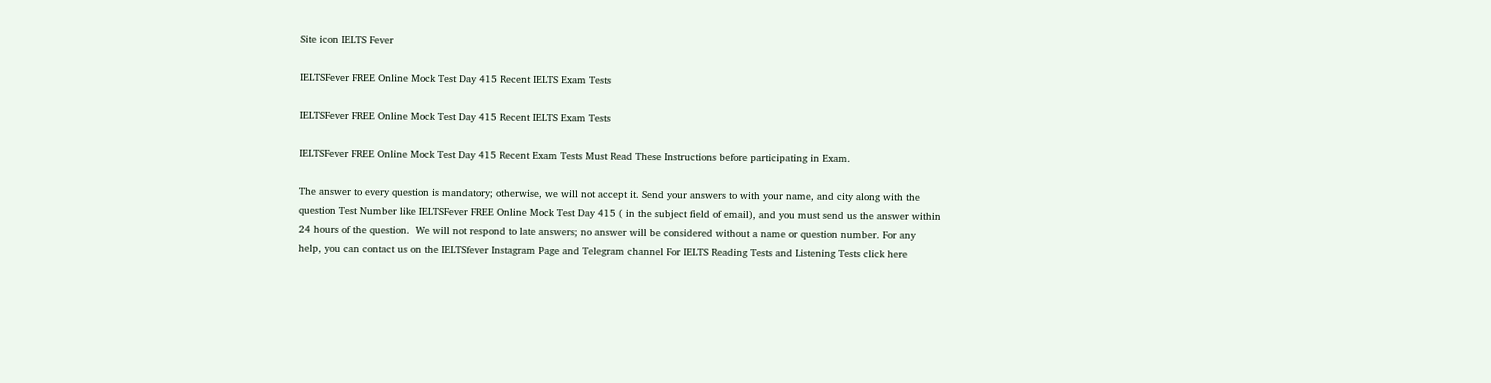Site icon IELTS Fever

IELTSFever FREE Online Mock Test Day 415 Recent IELTS Exam Tests

IELTSFever FREE Online Mock Test Day 415 Recent IELTS Exam Tests

IELTSFever FREE Online Mock Test Day 415 Recent Exam Tests Must Read These Instructions before participating in Exam.

The answer to every question is mandatory; otherwise, we will not accept it. Send your answers to with your name, and city along with the question Test Number like IELTSFever FREE Online Mock Test Day 415 ( in the subject field of email), and you must send us the answer within 24 hours of the question.  We will not respond to late answers; no answer will be considered without a name or question number. For any help, you can contact us on the IELTSfever Instagram Page and Telegram channel For IELTS Reading Tests and Listening Tests click here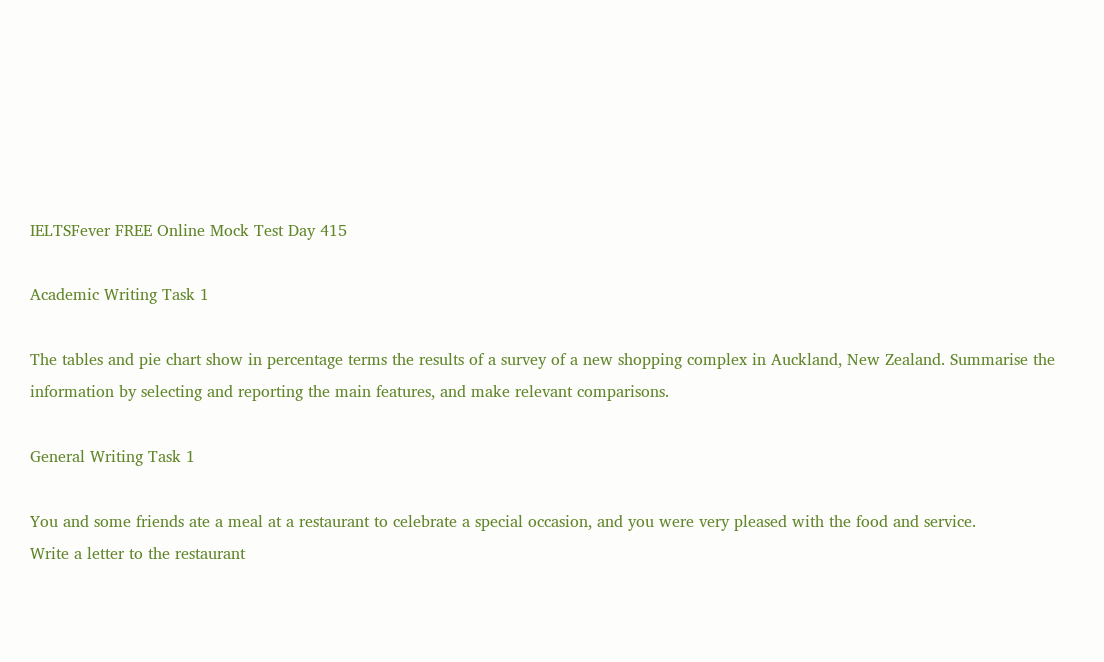IELTSFever FREE Online Mock Test Day 415

Academic Writing Task 1

The tables and pie chart show in percentage terms the results of a survey of a new shopping complex in Auckland, New Zealand. Summarise the information by selecting and reporting the main features, and make relevant comparisons.

General Writing Task 1

You and some friends ate a meal at a restaurant to celebrate a special occasion, and you were very pleased with the food and service.
Write a letter to the restaurant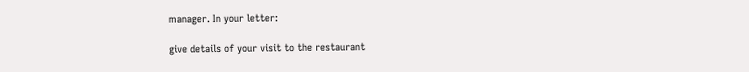manager. In your letter:

give details of your visit to the restaurant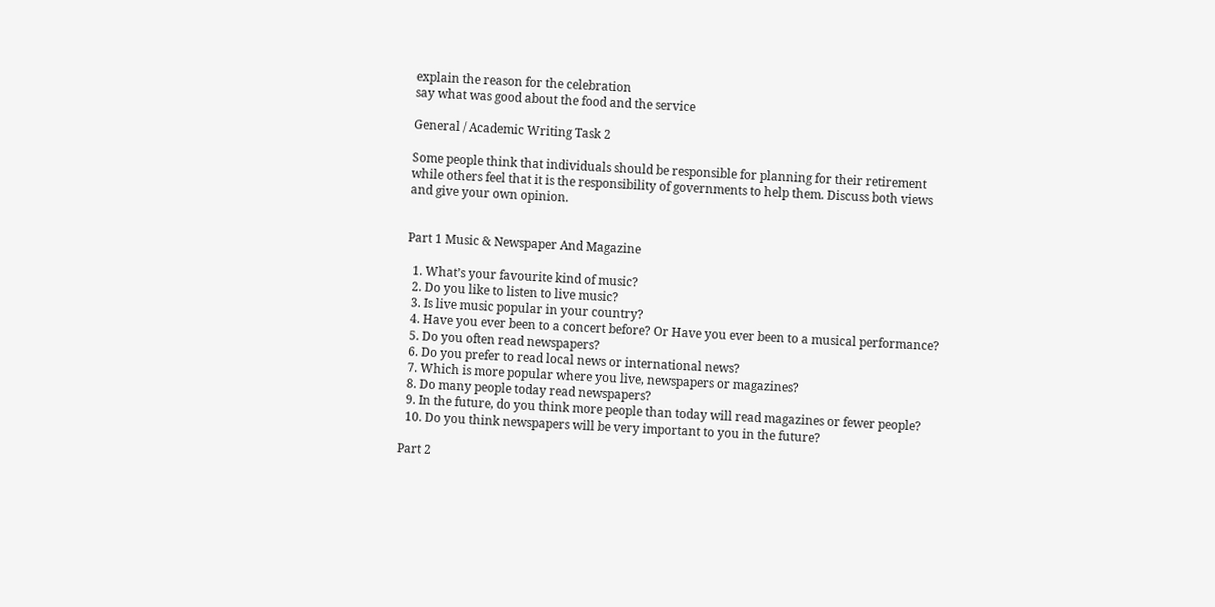explain the reason for the celebration
say what was good about the food and the service

General / Academic Writing Task 2

Some people think that individuals should be responsible for planning for their retirement while others feel that it is the responsibility of governments to help them. Discuss both views and give your own opinion.


Part 1 Music & Newspaper And Magazine

  1. What’s your favourite kind of music?
  2. Do you like to listen to live music?
  3. Is live music popular in your country?
  4. Have you ever been to a concert before? Or Have you ever been to a musical performance?
  5. Do you often read newspapers?
  6. Do you prefer to read local news or international news?
  7. Which is more popular where you live, newspapers or magazines?
  8. Do many people today read newspapers?
  9. In the future, do you think more people than today will read magazines or fewer people?
  10. Do you think newspapers will be very important to you in the future?

Part 2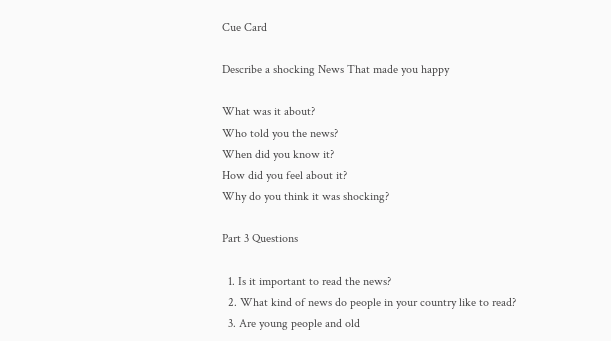Cue Card

Describe a shocking News That made you happy

What was it about?
Who told you the news?
When did you know it?
How did you feel about it?
Why do you think it was shocking?

Part 3 Questions

  1. Is it important to read the news?
  2. What kind of news do people in your country like to read?
  3. Are young people and old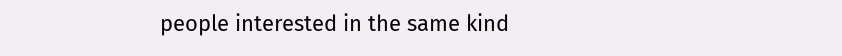people interested in the same kind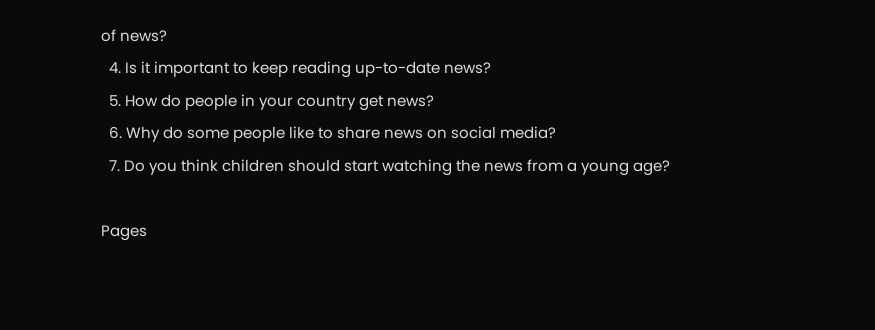of news?
  4. Is it important to keep reading up-to-date news?
  5. How do people in your country get news?
  6. Why do some people like to share news on social media?
  7. Do you think children should start watching the news from a young age?

Pages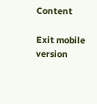Content

Exit mobile version